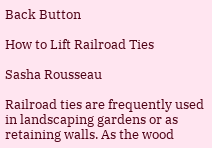Back Button

How to Lift Railroad Ties

Sasha Rousseau

Railroad ties are frequently used in landscaping gardens or as retaining walls. As the wood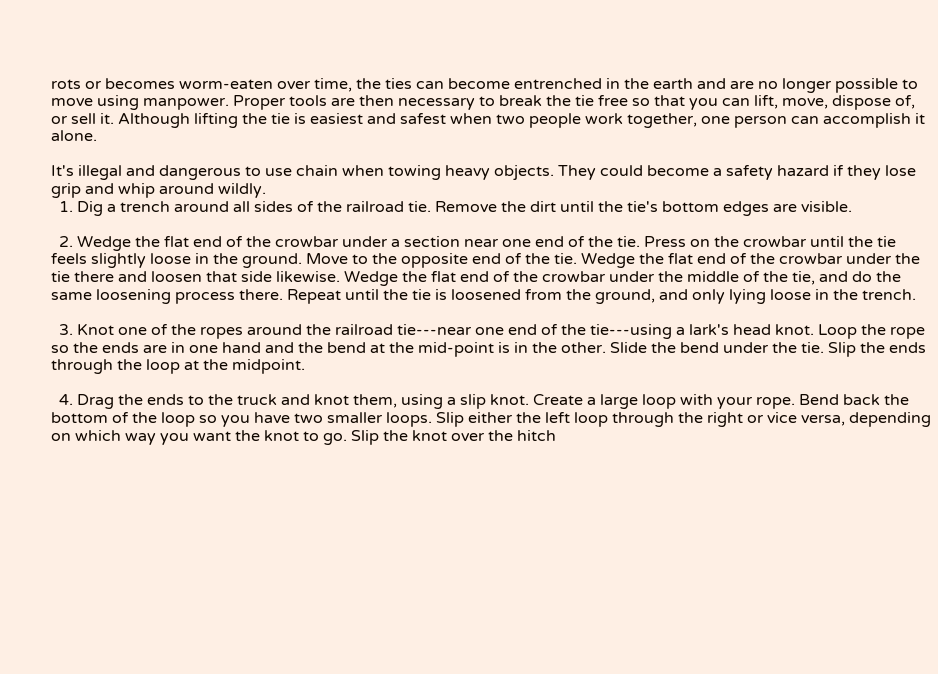rots or becomes worm-eaten over time, the ties can become entrenched in the earth and are no longer possible to move using manpower. Proper tools are then necessary to break the tie free so that you can lift, move, dispose of, or sell it. Although lifting the tie is easiest and safest when two people work together, one person can accomplish it alone.

It's illegal and dangerous to use chain when towing heavy objects. They could become a safety hazard if they lose grip and whip around wildly.
  1. Dig a trench around all sides of the railroad tie. Remove the dirt until the tie's bottom edges are visible.

  2. Wedge the flat end of the crowbar under a section near one end of the tie. Press on the crowbar until the tie feels slightly loose in the ground. Move to the opposite end of the tie. Wedge the flat end of the crowbar under the tie there and loosen that side likewise. Wedge the flat end of the crowbar under the middle of the tie, and do the same loosening process there. Repeat until the tie is loosened from the ground, and only lying loose in the trench.

  3. Knot one of the ropes around the railroad tie---near one end of the tie---using a lark's head knot. Loop the rope so the ends are in one hand and the bend at the mid-point is in the other. Slide the bend under the tie. Slip the ends through the loop at the midpoint.

  4. Drag the ends to the truck and knot them, using a slip knot. Create a large loop with your rope. Bend back the bottom of the loop so you have two smaller loops. Slip either the left loop through the right or vice versa, depending on which way you want the knot to go. Slip the knot over the hitch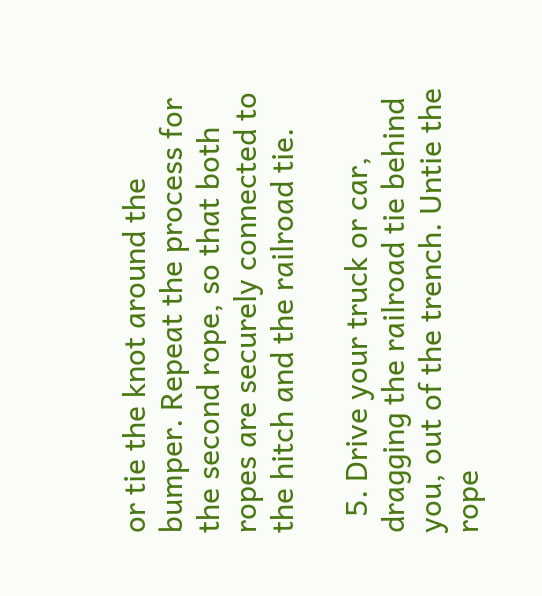or tie the knot around the bumper. Repeat the process for the second rope, so that both ropes are securely connected to the hitch and the railroad tie.

  5. Drive your truck or car, dragging the railroad tie behind you, out of the trench. Untie the rope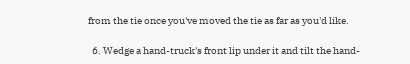from the tie once you've moved the tie as far as you'd like.

  6. Wedge a hand-truck's front lip under it and tilt the hand-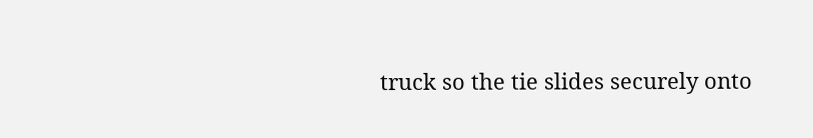truck so the tie slides securely onto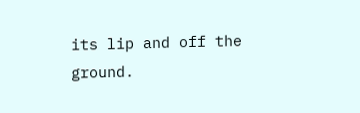its lip and off the ground.